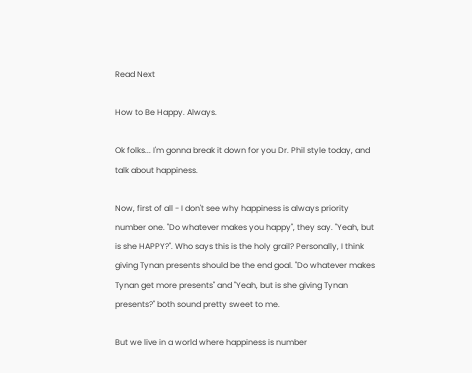Read Next

How to Be Happy. Always.

Ok folks... I'm gonna break it down for you Dr. Phil style today, and talk about happiness.

Now, first of all - I don't see why happiness is always priority number one. "Do whatever makes you happy", they say. "Yeah, but is she HAPPY?". Who says this is the holy grail? Personally, I think giving Tynan presents should be the end goal. "Do whatever makes Tynan get more presents" and "Yeah, but is she giving Tynan presents?" both sound pretty sweet to me.

But we live in a world where happiness is number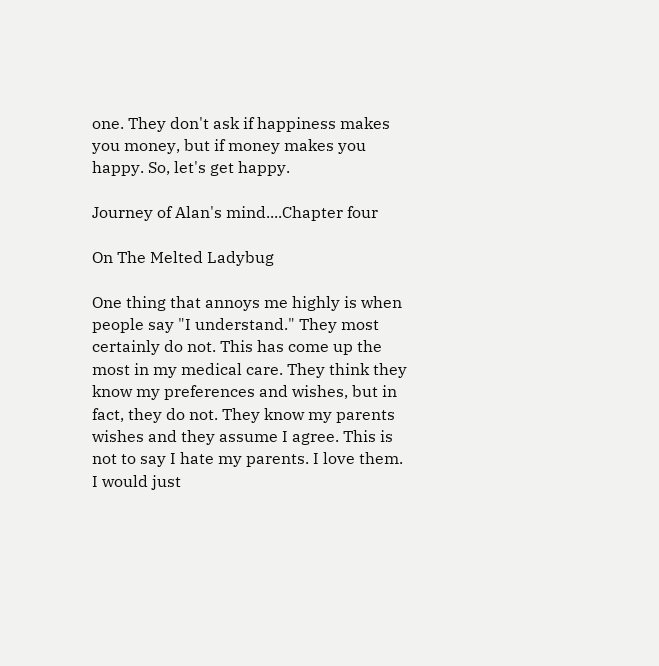one. They don't ask if happiness makes you money, but if money makes you happy. So, let's get happy.

Journey of Alan's mind....Chapter four

On The Melted Ladybug

One thing that annoys me highly is when people say "I understand." They most certainly do not. This has come up the most in my medical care. They think they know my preferences and wishes, but in fact, they do not. They know my parents wishes and they assume I agree. This is not to say I hate my parents. I love them. I would just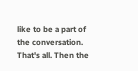like to be a part of the conversation. That's all. Then the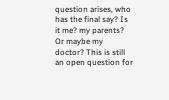question arises, who has the final say? Is it me? my parents? Or maybe my doctor? This is still an open question for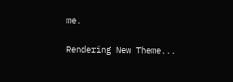me.

Rendering New Theme...